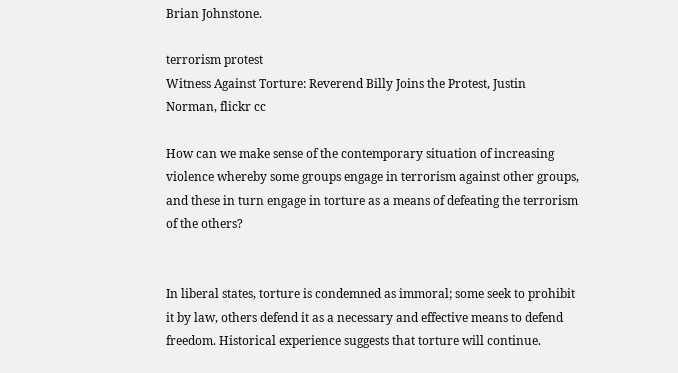Brian Johnstone.

terrorism protest
Witness Against Torture: Reverend Billy Joins the Protest, Justin Norman, flickr cc

How can we make sense of the contemporary situation of increasing violence whereby some groups engage in terrorism against other groups, and these in turn engage in torture as a means of defeating the terrorism of the others?


In liberal states, torture is condemned as immoral; some seek to prohibit it by law, others defend it as a necessary and effective means to defend freedom. Historical experience suggests that torture will continue.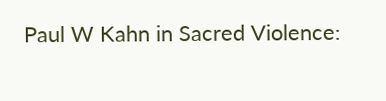Paul W Kahn in Sacred Violence: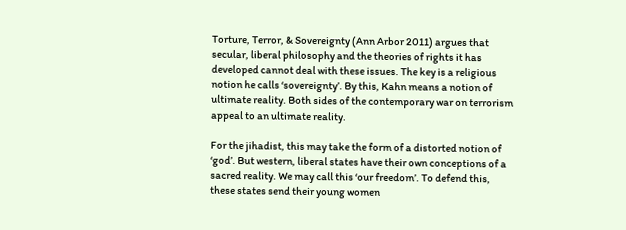Torture, Terror, & Sovereignty (Ann Arbor 2011) argues that secular, liberal philosophy and the theories of rights it has developed cannot deal with these issues. The key is a religious notion he calls ‘sovereignty’. By this, Kahn means a notion of ultimate reality. Both sides of the contemporary war on terrorism appeal to an ultimate reality.

For the jihadist, this may take the form of a distorted notion of ‘god’. But western, liberal states have their own conceptions of a sacred reality. We may call this ‘our freedom’. To defend this, these states send their young women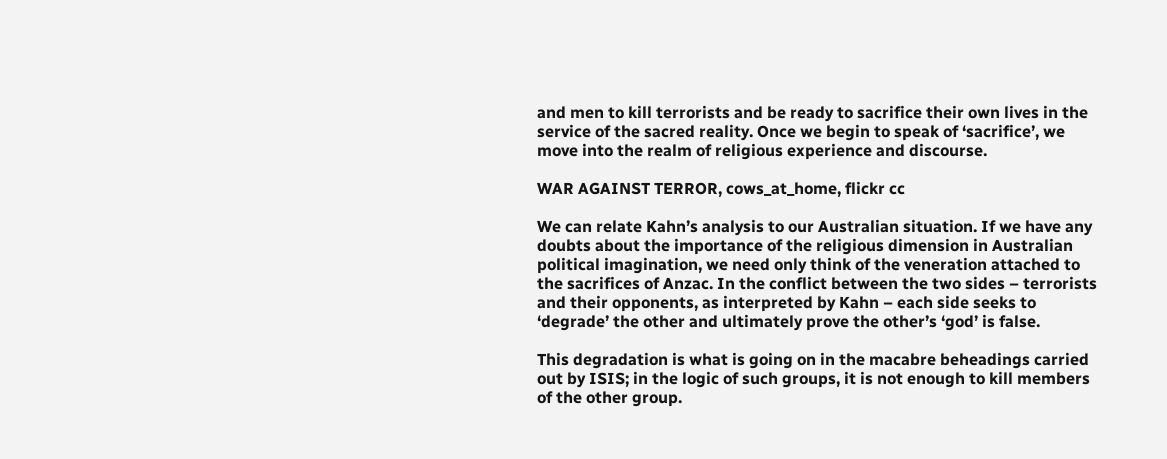and men to kill terrorists and be ready to sacrifice their own lives in the service of the sacred reality. Once we begin to speak of ‘sacrifice’, we move into the realm of religious experience and discourse.

WAR AGAINST TERROR, cows_at_home, flickr cc

We can relate Kahn’s analysis to our Australian situation. If we have any doubts about the importance of the religious dimension in Australian political imagination, we need only think of the veneration attached to the sacrifices of Anzac. In the conflict between the two sides – terrorists and their opponents, as interpreted by Kahn – each side seeks to ‘degrade’ the other and ultimately prove the other’s ‘god’ is false.

This degradation is what is going on in the macabre beheadings carried out by ISIS; in the logic of such groups, it is not enough to kill members of the other group.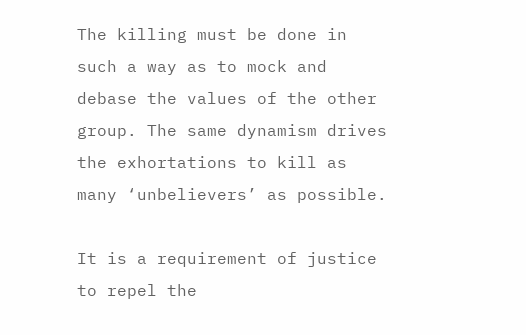The killing must be done in such a way as to mock and debase the values of the other group. The same dynamism drives the exhortations to kill as many ‘unbelievers’ as possible.

It is a requirement of justice to repel the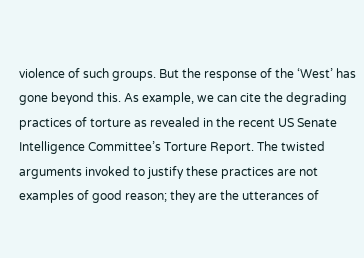violence of such groups. But the response of the ‘West’ has gone beyond this. As example, we can cite the degrading practices of torture as revealed in the recent US Senate Intelligence Committee’s Torture Report. The twisted arguments invoked to justify these practices are not examples of good reason; they are the utterances of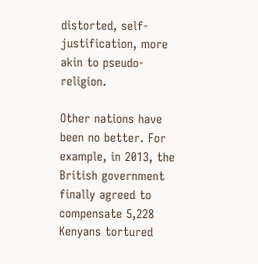distorted, self-justification, more akin to pseudo-religion.

Other nations have been no better. For example, in 2013, the British government finally agreed to compensate 5,228 Kenyans tortured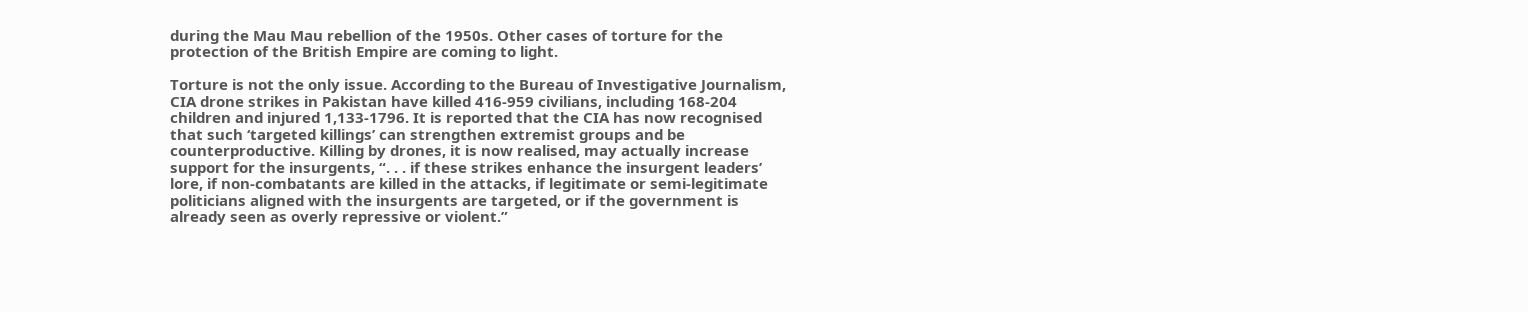during the Mau Mau rebellion of the 1950s. Other cases of torture for the protection of the British Empire are coming to light.

Torture is not the only issue. According to the Bureau of Investigative Journalism, CIA drone strikes in Pakistan have killed 416-959 civilians, including 168-204 children and injured 1,133-1796. It is reported that the CIA has now recognised that such ‘targeted killings’ can strengthen extremist groups and be counterproductive. Killing by drones, it is now realised, may actually increase support for the insurgents, “. . . if these strikes enhance the insurgent leaders’ lore, if non-combatants are killed in the attacks, if legitimate or semi-legitimate politicians aligned with the insurgents are targeted, or if the government is already seen as overly repressive or violent.”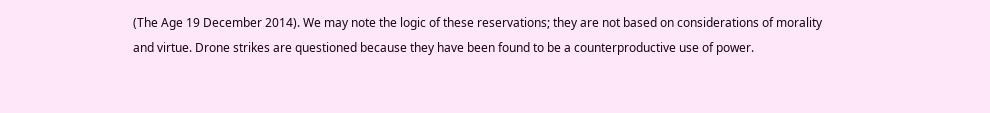(The Age 19 December 2014). We may note the logic of these reservations; they are not based on considerations of morality and virtue. Drone strikes are questioned because they have been found to be a counterproductive use of power.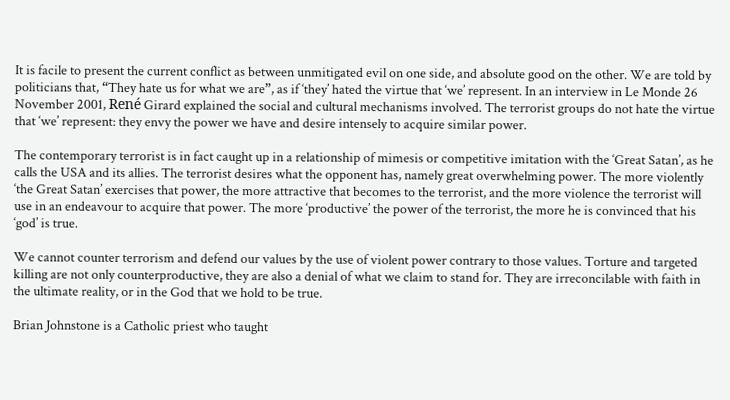It is facile to present the current conflict as between unmitigated evil on one side, and absolute good on the other. We are told by politicians that, “They hate us for what we are”, as if ‘they’ hated the virtue that ‘we’ represent. In an interview in Le Monde 26 November 2001, René Girard explained the social and cultural mechanisms involved. The terrorist groups do not hate the virtue that ‘we’ represent: they envy the power we have and desire intensely to acquire similar power.

The contemporary terrorist is in fact caught up in a relationship of mimesis or competitive imitation with the ‘Great Satan’, as he calls the USA and its allies. The terrorist desires what the opponent has, namely great overwhelming power. The more violently ‘the Great Satan’ exercises that power, the more attractive that becomes to the terrorist, and the more violence the terrorist will use in an endeavour to acquire that power. The more ‘productive’ the power of the terrorist, the more he is convinced that his ‘god’ is true.

We cannot counter terrorism and defend our values by the use of violent power contrary to those values. Torture and targeted killing are not only counterproductive, they are also a denial of what we claim to stand for. They are irreconcilable with faith in the ultimate reality, or in the God that we hold to be true.

Brian Johnstone is a Catholic priest who taught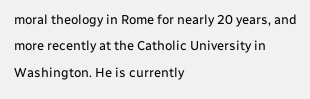moral theology in Rome for nearly 20 years, and more recently at the Catholic University in Washington. He is currently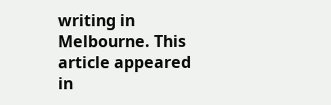writing in Melbourne. This article appeared in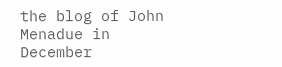the blog of John Menadue in December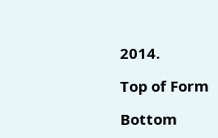2014.

Top of Form

Bottom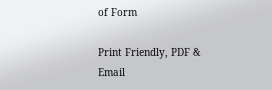of Form

Print Friendly, PDF & Email